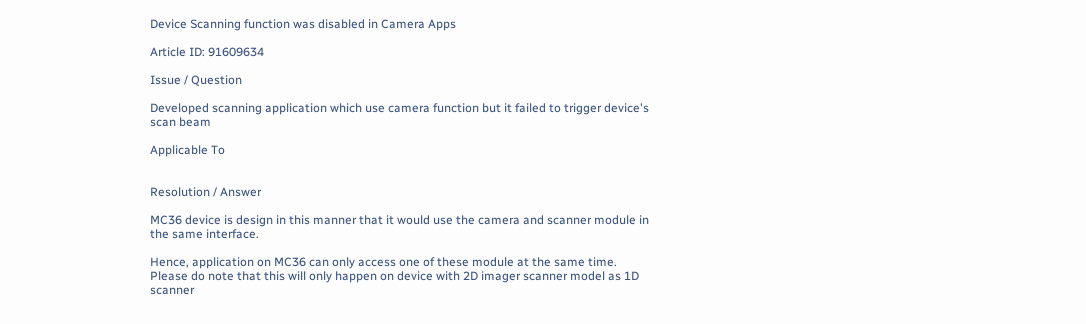Device Scanning function was disabled in Camera Apps

Article ID: 91609634

Issue / Question

Developed scanning application which use camera function but it failed to trigger device's scan beam

Applicable To


Resolution / Answer

MC36 device is design in this manner that it would use the camera and scanner module in the same interface.

Hence, application on MC36 can only access one of these module at the same time.
Please do note that this will only happen on device with 2D imager scanner model as 1D scanner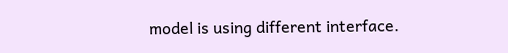model is using different interface.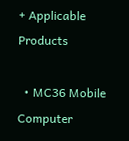+ Applicable Products

  • MC36 Mobile Computer